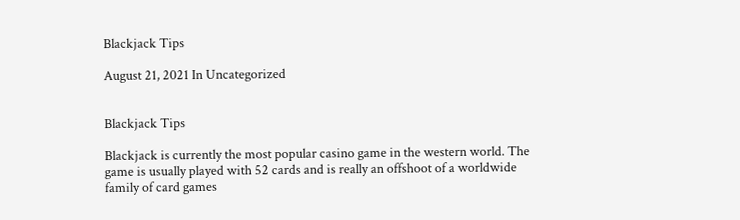Blackjack Tips

August 21, 2021 In Uncategorized


Blackjack Tips

Blackjack is currently the most popular casino game in the western world. The game is usually played with 52 cards and is really an offshoot of a worldwide family of card games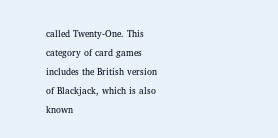called Twenty-One. This category of card games includes the British version of Blackjack, which is also known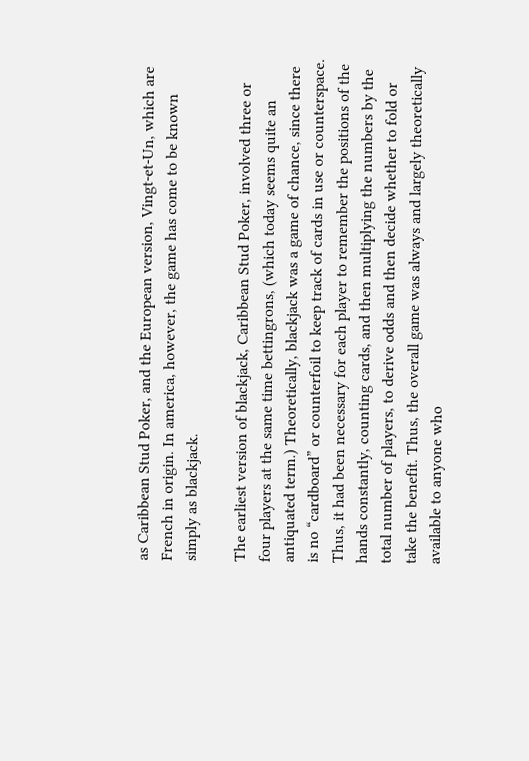as Caribbean Stud Poker, and the European version, Vingt-et-Un, which are French in origin. In america, however, the game has come to be known simply as blackjack.

The earliest version of blackjack, Caribbean Stud Poker, involved three or four players at the same time bettingrons, (which today seems quite an antiquated term.) Theoretically, blackjack was a game of chance, since there is no “cardboard” or counterfoil to keep track of cards in use or counterspace. Thus, it had been necessary for each player to remember the positions of the hands constantly, counting cards, and then multiplying the numbers by the total number of players, to derive odds and then decide whether to fold or take the benefit. Thus, the overall game was always and largely theoretically available to anyone who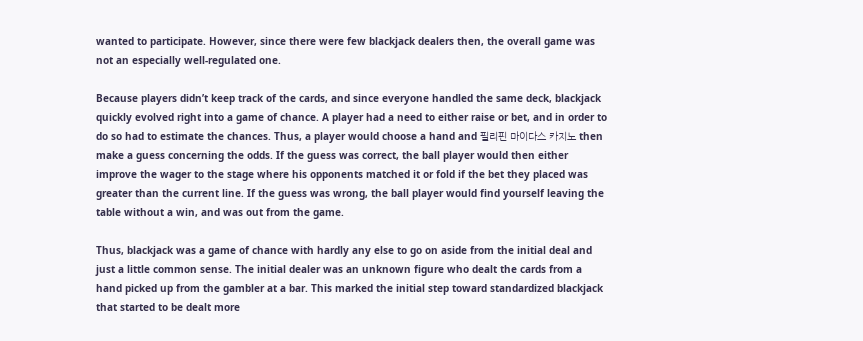wanted to participate. However, since there were few blackjack dealers then, the overall game was not an especially well-regulated one.

Because players didn’t keep track of the cards, and since everyone handled the same deck, blackjack quickly evolved right into a game of chance. A player had a need to either raise or bet, and in order to do so had to estimate the chances. Thus, a player would choose a hand and 필리핀 마이다스 카지노 then make a guess concerning the odds. If the guess was correct, the ball player would then either improve the wager to the stage where his opponents matched it or fold if the bet they placed was greater than the current line. If the guess was wrong, the ball player would find yourself leaving the table without a win, and was out from the game.

Thus, blackjack was a game of chance with hardly any else to go on aside from the initial deal and just a little common sense. The initial dealer was an unknown figure who dealt the cards from a hand picked up from the gambler at a bar. This marked the initial step toward standardized blackjack that started to be dealt more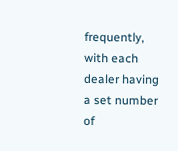frequently, with each dealer having a set number of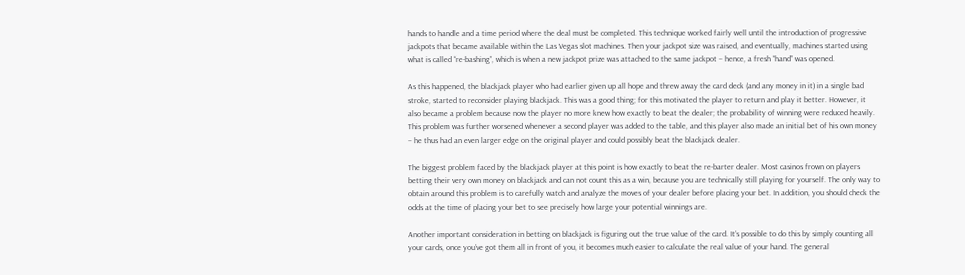hands to handle and a time period where the deal must be completed. This technique worked fairly well until the introduction of progressive jackpots that became available within the Las Vegas slot machines. Then your jackpot size was raised, and eventually, machines started using what is called “re-bashing”, which is when a new jackpot prize was attached to the same jackpot – hence, a fresh “hand” was opened.

As this happened, the blackjack player who had earlier given up all hope and threw away the card deck (and any money in it) in a single bad stroke, started to reconsider playing blackjack. This was a good thing; for this motivated the player to return and play it better. However, it also became a problem because now the player no more knew how exactly to beat the dealer; the probability of winning were reduced heavily. This problem was further worsened whenever a second player was added to the table, and this player also made an initial bet of his own money – he thus had an even larger edge on the original player and could possibly beat the blackjack dealer.

The biggest problem faced by the blackjack player at this point is how exactly to beat the re-barter dealer. Most casinos frown on players betting their very own money on blackjack and can not count this as a win, because you are technically still playing for yourself. The only way to obtain around this problem is to carefully watch and analyze the moves of your dealer before placing your bet. In addition, you should check the odds at the time of placing your bet to see precisely how large your potential winnings are.

Another important consideration in betting on blackjack is figuring out the true value of the card. It’s possible to do this by simply counting all your cards, once you’ve got them all in front of you, it becomes much easier to calculate the real value of your hand. The general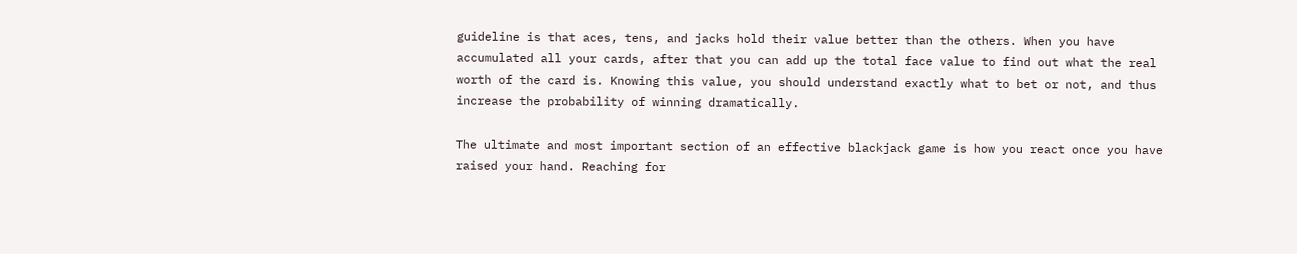guideline is that aces, tens, and jacks hold their value better than the others. When you have accumulated all your cards, after that you can add up the total face value to find out what the real worth of the card is. Knowing this value, you should understand exactly what to bet or not, and thus increase the probability of winning dramatically.

The ultimate and most important section of an effective blackjack game is how you react once you have raised your hand. Reaching for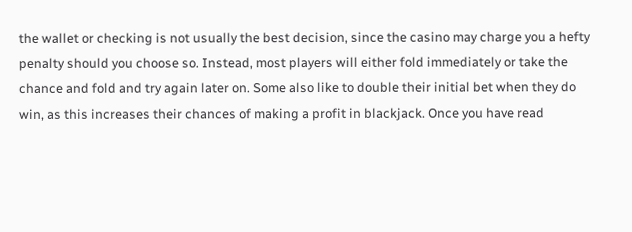the wallet or checking is not usually the best decision, since the casino may charge you a hefty penalty should you choose so. Instead, most players will either fold immediately or take the chance and fold and try again later on. Some also like to double their initial bet when they do win, as this increases their chances of making a profit in blackjack. Once you have read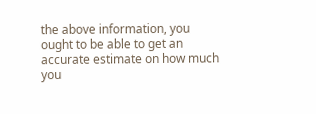the above information, you ought to be able to get an accurate estimate on how much you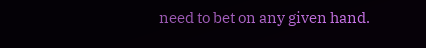need to bet on any given hand.